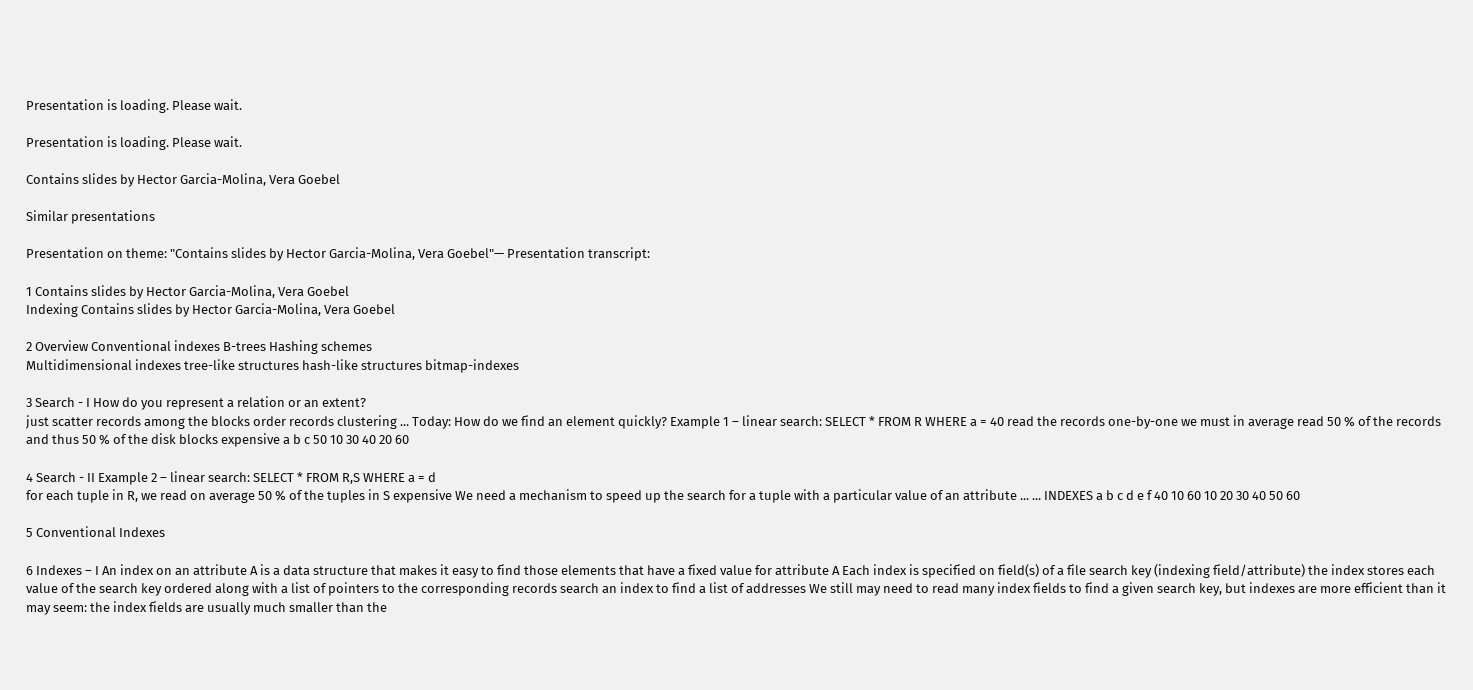Presentation is loading. Please wait.

Presentation is loading. Please wait.

Contains slides by Hector Garcia-Molina, Vera Goebel

Similar presentations

Presentation on theme: "Contains slides by Hector Garcia-Molina, Vera Goebel"— Presentation transcript:

1 Contains slides by Hector Garcia-Molina, Vera Goebel
Indexing Contains slides by Hector Garcia-Molina, Vera Goebel

2 Overview Conventional indexes B-trees Hashing schemes
Multidimensional indexes tree-like structures hash-like structures bitmap-indexes

3 Search - I How do you represent a relation or an extent?
just scatter records among the blocks order records clustering ... Today: How do we find an element quickly? Example 1 – linear search: SELECT * FROM R WHERE a = 40 read the records one-by-one we must in average read 50 % of the records and thus 50 % of the disk blocks expensive a b c 50 10 30 40 20 60

4 Search - II Example 2 – linear search: SELECT * FROM R,S WHERE a = d
for each tuple in R, we read on average 50 % of the tuples in S expensive We need a mechanism to speed up the search for a tuple with a particular value of an attribute ... ... INDEXES a b c d e f 40 10 60 10 20 30 40 50 60

5 Conventional Indexes

6 Indexes – I An index on an attribute A is a data structure that makes it easy to find those elements that have a fixed value for attribute A Each index is specified on field(s) of a file search key (indexing field/attribute) the index stores each value of the search key ordered along with a list of pointers to the corresponding records search an index to find a list of addresses We still may need to read many index fields to find a given search key, but indexes are more efficient than it may seem: the index fields are usually much smaller than the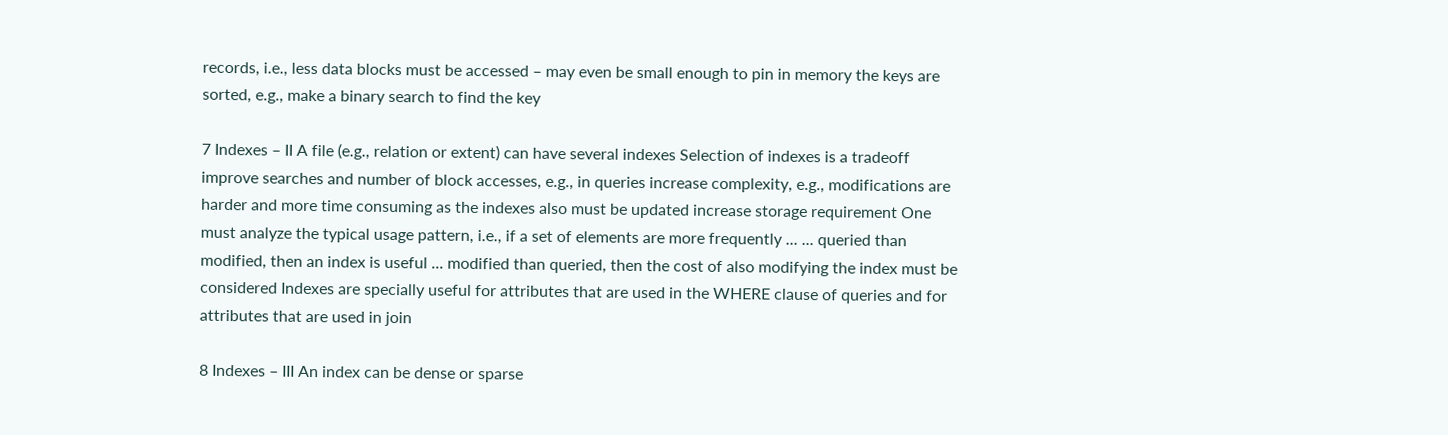records, i.e., less data blocks must be accessed – may even be small enough to pin in memory the keys are sorted, e.g., make a binary search to find the key

7 Indexes – II A file (e.g., relation or extent) can have several indexes Selection of indexes is a tradeoff improve searches and number of block accesses, e.g., in queries increase complexity, e.g., modifications are harder and more time consuming as the indexes also must be updated increase storage requirement One must analyze the typical usage pattern, i.e., if a set of elements are more frequently ... ... queried than modified, then an index is useful ... modified than queried, then the cost of also modifying the index must be considered Indexes are specially useful for attributes that are used in the WHERE clause of queries and for attributes that are used in join

8 Indexes – III An index can be dense or sparse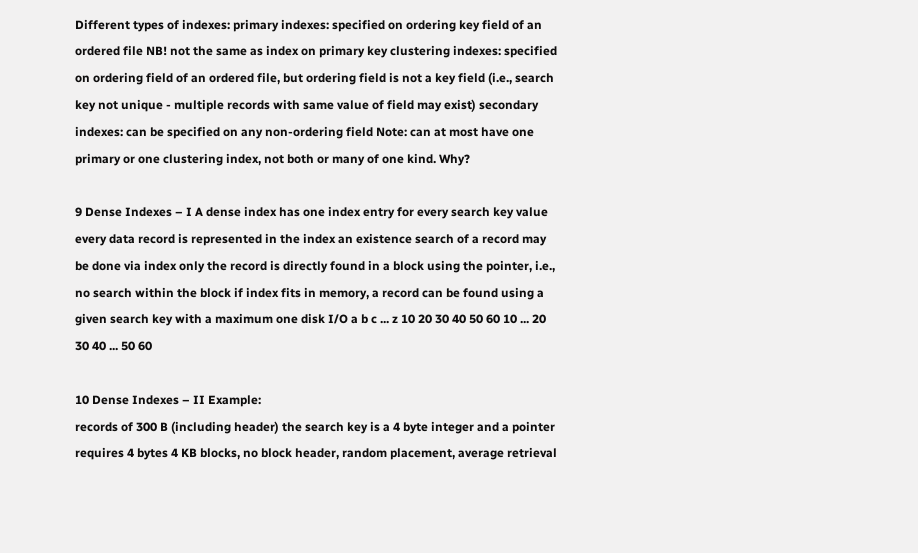Different types of indexes: primary indexes: specified on ordering key field of an ordered file NB! not the same as index on primary key clustering indexes: specified on ordering field of an ordered file, but ordering field is not a key field (i.e., search key not unique - multiple records with same value of field may exist) secondary indexes: can be specified on any non-ordering field Note: can at most have one primary or one clustering index, not both or many of one kind. Why?

9 Dense Indexes – I A dense index has one index entry for every search key value every data record is represented in the index an existence search of a record may be done via index only the record is directly found in a block using the pointer, i.e., no search within the block if index fits in memory, a record can be found using a given search key with a maximum one disk I/O a b c ... z 10 20 30 40 50 60 10 ... 20 30 40 ... 50 60

10 Dense Indexes – II Example:
records of 300 B (including header) the search key is a 4 byte integer and a pointer requires 4 bytes 4 KB blocks, no block header, random placement, average retrieval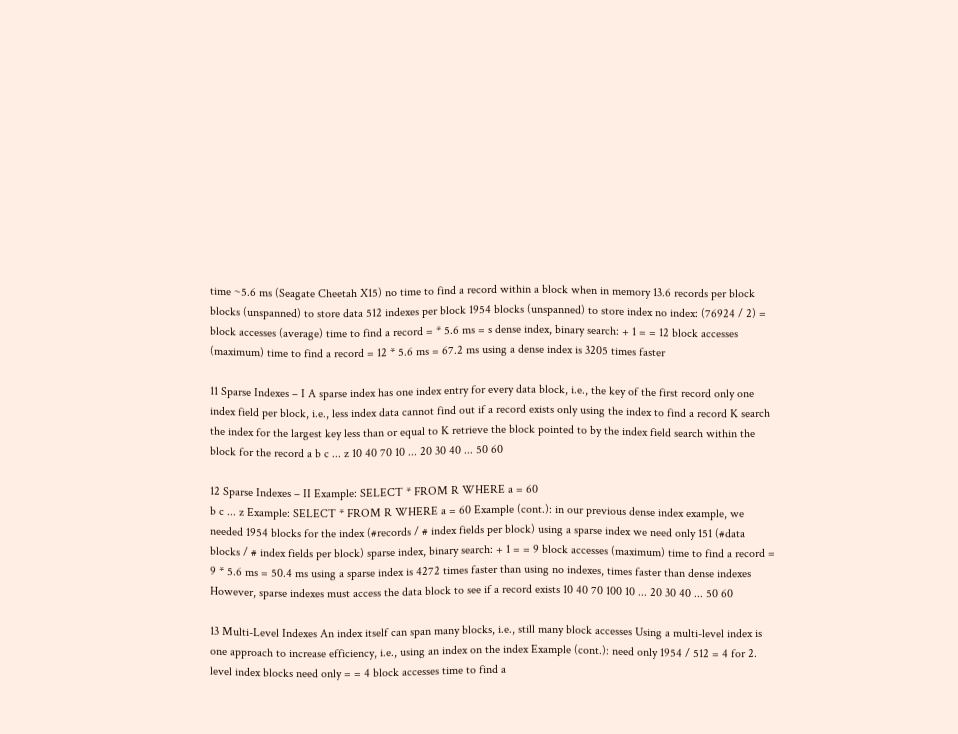time ~5.6 ms (Seagate Cheetah X15) no time to find a record within a block when in memory 13.6 records per block blocks (unspanned) to store data 512 indexes per block 1954 blocks (unspanned) to store index no index: (76924 / 2) = block accesses (average) time to find a record = * 5.6 ms = s dense index, binary search: + 1 = = 12 block accesses (maximum) time to find a record = 12 * 5.6 ms = 67.2 ms using a dense index is 3205 times faster

11 Sparse Indexes – I A sparse index has one index entry for every data block, i.e., the key of the first record only one index field per block, i.e., less index data cannot find out if a record exists only using the index to find a record K search the index for the largest key less than or equal to K retrieve the block pointed to by the index field search within the block for the record a b c ... z 10 40 70 10 ... 20 30 40 ... 50 60

12 Sparse Indexes – II Example: SELECT * FROM R WHERE a = 60
b c ... z Example: SELECT * FROM R WHERE a = 60 Example (cont.): in our previous dense index example, we needed 1954 blocks for the index (#records / # index fields per block) using a sparse index we need only 151 (#data blocks / # index fields per block) sparse index, binary search: + 1 = = 9 block accesses (maximum) time to find a record = 9 * 5.6 ms = 50.4 ms using a sparse index is 4272 times faster than using no indexes, times faster than dense indexes However, sparse indexes must access the data block to see if a record exists 10 40 70 100 10 ... 20 30 40 ... 50 60

13 Multi-Level Indexes An index itself can span many blocks, i.e., still many block accesses Using a multi-level index is one approach to increase efficiency, i.e., using an index on the index Example (cont.): need only 1954 / 512 = 4 for 2. level index blocks need only = = 4 block accesses time to find a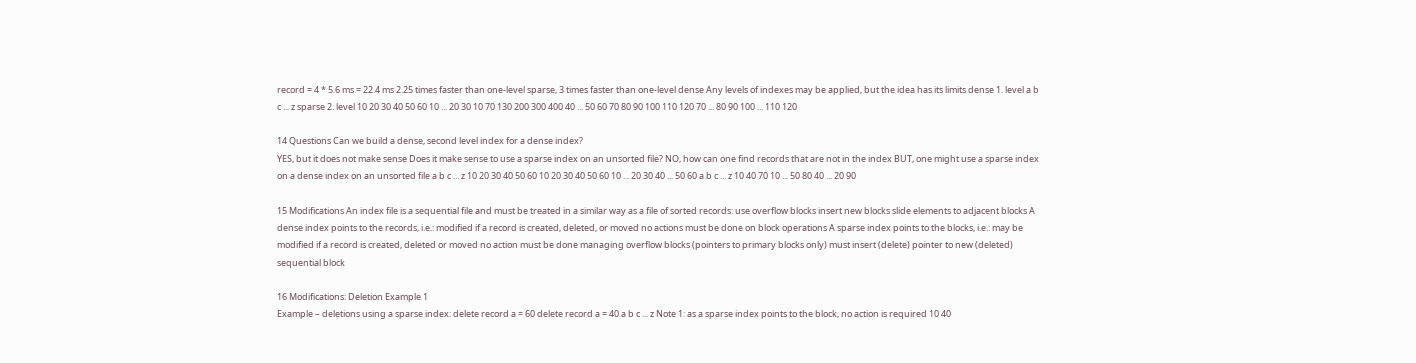record = 4 * 5.6 ms = 22.4 ms 2.25 times faster than one-level sparse, 3 times faster than one-level dense Any levels of indexes may be applied, but the idea has its limits dense 1. level a b c ... z sparse 2. level 10 20 30 40 50 60 10 ... 20 30 10 70 130 200 300 400 40 ... 50 60 70 80 90 100 110 120 70 ... 80 90 100 ... 110 120

14 Questions Can we build a dense, second level index for a dense index?
YES, but it does not make sense Does it make sense to use a sparse index on an unsorted file? NO, how can one find records that are not in the index BUT, one might use a sparse index on a dense index on an unsorted file a b c ... z 10 20 30 40 50 60 10 20 30 40 50 60 10 ... 20 30 40 ... 50 60 a b c ... z 10 40 70 10 ... 50 80 40 ... 20 90

15 Modifications An index file is a sequential file and must be treated in a similar way as a file of sorted records: use overflow blocks insert new blocks slide elements to adjacent blocks A dense index points to the records, i.e.: modified if a record is created, deleted, or moved no actions must be done on block operations A sparse index points to the blocks, i.e.: may be modified if a record is created, deleted or moved no action must be done managing overflow blocks (pointers to primary blocks only) must insert (delete) pointer to new (deleted) sequential block

16 Modifications: Deletion Example 1
Example – deletions using a sparse index: delete record a = 60 delete record a = 40 a b c ... z Note 1: as a sparse index points to the block, no action is required 10 40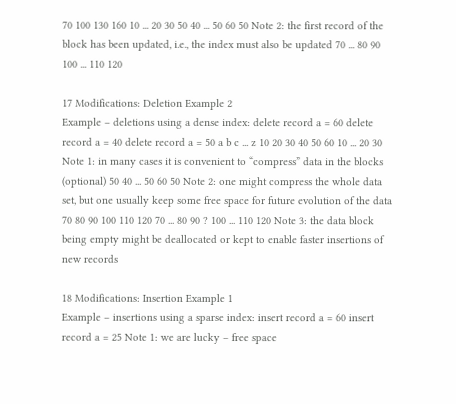70 100 130 160 10 ... 20 30 50 40 ... 50 60 50 Note 2: the first record of the block has been updated, i.e., the index must also be updated 70 ... 80 90 100 ... 110 120

17 Modifications: Deletion Example 2
Example – deletions using a dense index: delete record a = 60 delete record a = 40 delete record a = 50 a b c ... z 10 20 30 40 50 60 10 ... 20 30 Note 1: in many cases it is convenient to “compress” data in the blocks (optional) 50 40 ... 50 60 50 Note 2: one might compress the whole data set, but one usually keep some free space for future evolution of the data 70 80 90 100 110 120 70 ... 80 90 ? 100 ... 110 120 Note 3: the data block being empty might be deallocated or kept to enable faster insertions of new records

18 Modifications: Insertion Example 1
Example – insertions using a sparse index: insert record a = 60 insert record a = 25 Note 1: we are lucky – free space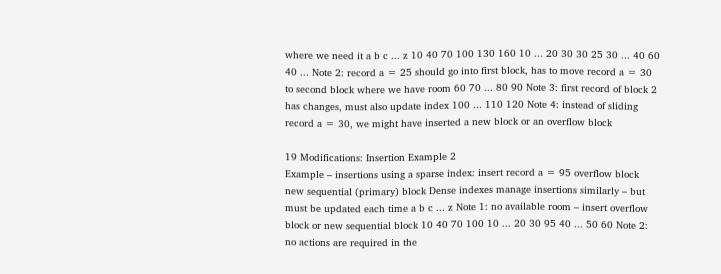where we need it a b c ... z 10 40 70 100 130 160 10 ... 20 30 30 25 30 ... 40 60 40 ... Note 2: record a = 25 should go into first block, has to move record a = 30 to second block where we have room 60 70 ... 80 90 Note 3: first record of block 2 has changes, must also update index 100 ... 110 120 Note 4: instead of sliding record a = 30, we might have inserted a new block or an overflow block

19 Modifications: Insertion Example 2
Example – insertions using a sparse index: insert record a = 95 overflow block new sequential (primary) block Dense indexes manage insertions similarly – but must be updated each time a b c ... z Note 1: no available room – insert overflow block or new sequential block 10 40 70 100 10 ... 20 30 95 40 ... 50 60 Note 2: no actions are required in the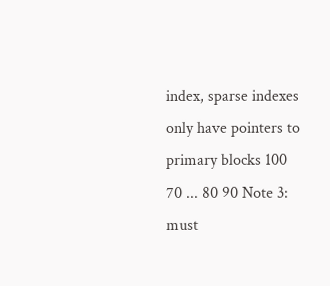index, sparse indexes only have pointers to primary blocks 100 70 ... 80 90 Note 3: must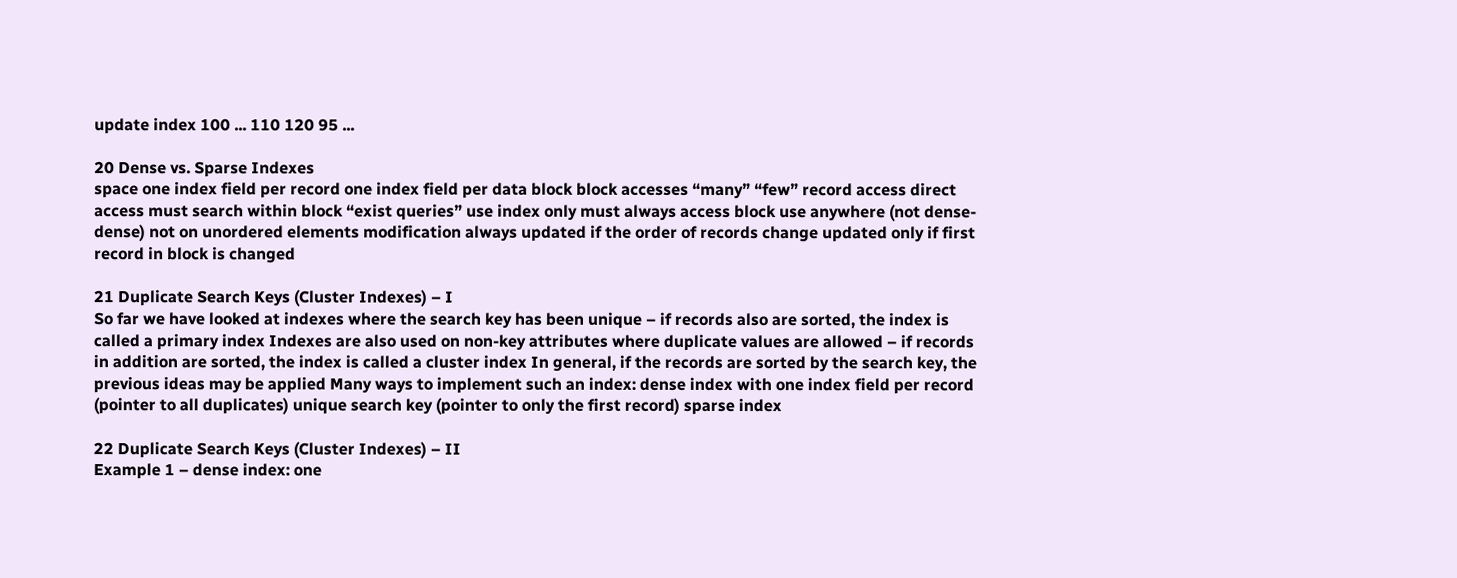update index 100 ... 110 120 95 ...

20 Dense vs. Sparse Indexes
space one index field per record one index field per data block block accesses “many” “few” record access direct access must search within block “exist queries” use index only must always access block use anywhere (not dense-dense) not on unordered elements modification always updated if the order of records change updated only if first record in block is changed

21 Duplicate Search Keys (Cluster Indexes) – I
So far we have looked at indexes where the search key has been unique – if records also are sorted, the index is called a primary index Indexes are also used on non-key attributes where duplicate values are allowed – if records in addition are sorted, the index is called a cluster index In general, if the records are sorted by the search key, the previous ideas may be applied Many ways to implement such an index: dense index with one index field per record (pointer to all duplicates) unique search key (pointer to only the first record) sparse index

22 Duplicate Search Keys (Cluster Indexes) – II
Example 1 – dense index: one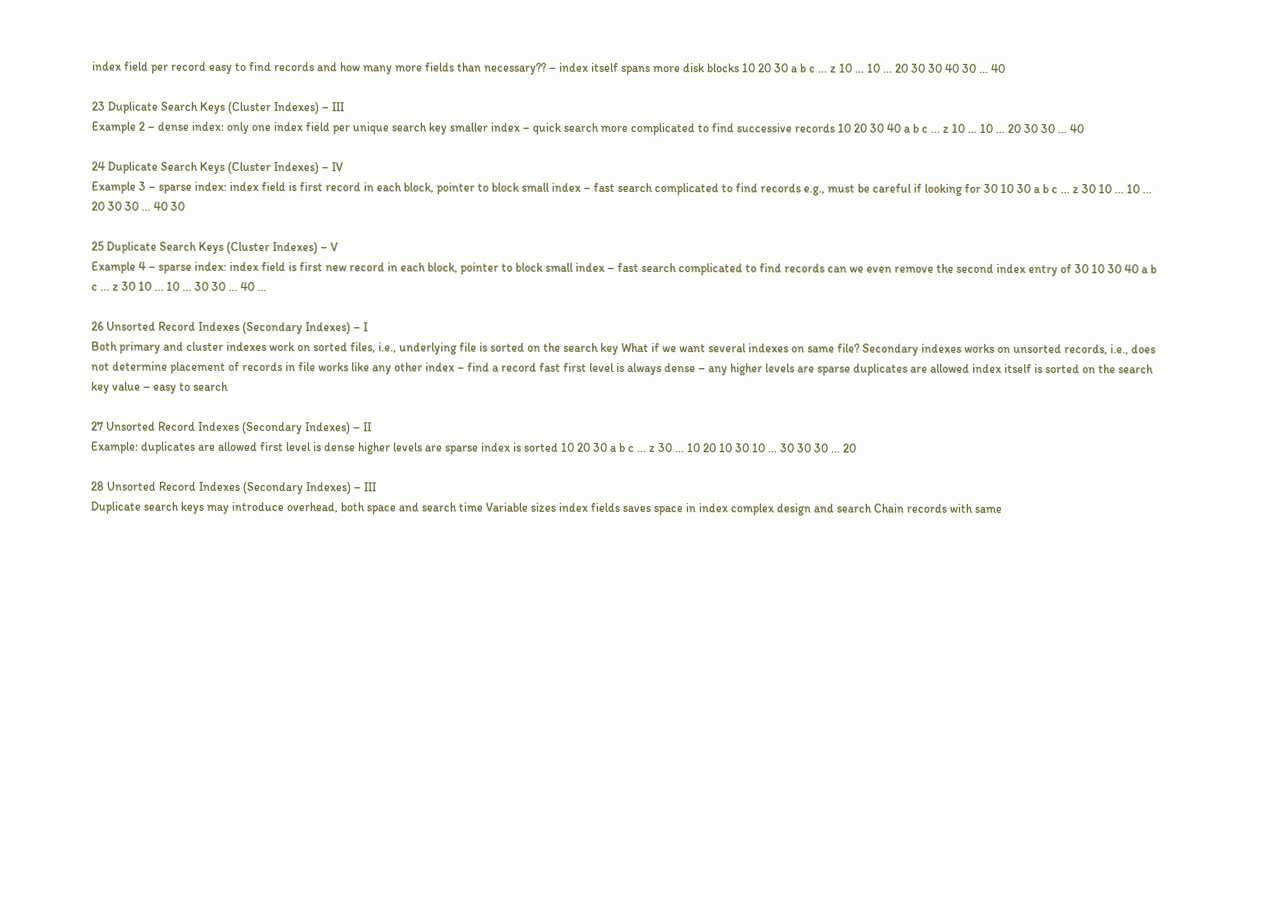index field per record easy to find records and how many more fields than necessary?? – index itself spans more disk blocks 10 20 30 a b c ... z 10 ... 10 ... 20 30 30 40 30 ... 40

23 Duplicate Search Keys (Cluster Indexes) – III
Example 2 – dense index: only one index field per unique search key smaller index – quick search more complicated to find successive records 10 20 30 40 a b c ... z 10 ... 10 ... 20 30 30 ... 40

24 Duplicate Search Keys (Cluster Indexes) – IV
Example 3 – sparse index: index field is first record in each block, pointer to block small index – fast search complicated to find records e.g., must be careful if looking for 30 10 30 a b c ... z 30 10 ... 10 ... 20 30 30 ... 40 30

25 Duplicate Search Keys (Cluster Indexes) – V
Example 4 – sparse index: index field is first new record in each block, pointer to block small index – fast search complicated to find records can we even remove the second index entry of 30 10 30 40 a b c ... z 30 10 ... 10 ... 30 30 ... 40 ...

26 Unsorted Record Indexes (Secondary Indexes) – I
Both primary and cluster indexes work on sorted files, i.e., underlying file is sorted on the search key What if we want several indexes on same file? Secondary indexes works on unsorted records, i.e., does not determine placement of records in file works like any other index – find a record fast first level is always dense – any higher levels are sparse duplicates are allowed index itself is sorted on the search key value – easy to search

27 Unsorted Record Indexes (Secondary Indexes) – II
Example: duplicates are allowed first level is dense higher levels are sparse index is sorted 10 20 30 a b c ... z 30 ... 10 20 10 30 10 ... 30 30 30 ... 20

28 Unsorted Record Indexes (Secondary Indexes) – III
Duplicate search keys may introduce overhead, both space and search time Variable sizes index fields saves space in index complex design and search Chain records with same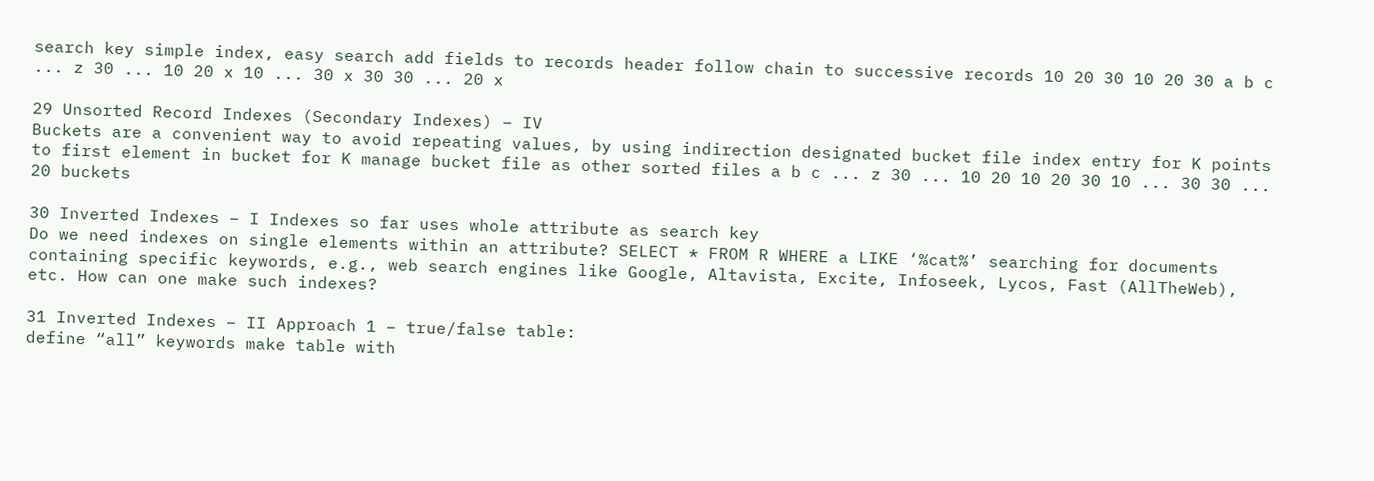search key simple index, easy search add fields to records header follow chain to successive records 10 20 30 10 20 30 a b c ... z 30 ... 10 20 x 10 ... 30 x 30 30 ... 20 x

29 Unsorted Record Indexes (Secondary Indexes) – IV
Buckets are a convenient way to avoid repeating values, by using indirection designated bucket file index entry for K points to first element in bucket for K manage bucket file as other sorted files a b c ... z 30 ... 10 20 10 20 30 10 ... 30 30 ... 20 buckets

30 Inverted Indexes – I Indexes so far uses whole attribute as search key
Do we need indexes on single elements within an attribute? SELECT * FROM R WHERE a LIKE ‘%cat%’ searching for documents containing specific keywords, e.g., web search engines like Google, Altavista, Excite, Infoseek, Lycos, Fast (AllTheWeb), etc. How can one make such indexes?

31 Inverted Indexes – II Approach 1 – true/false table:
define “all” keywords make table with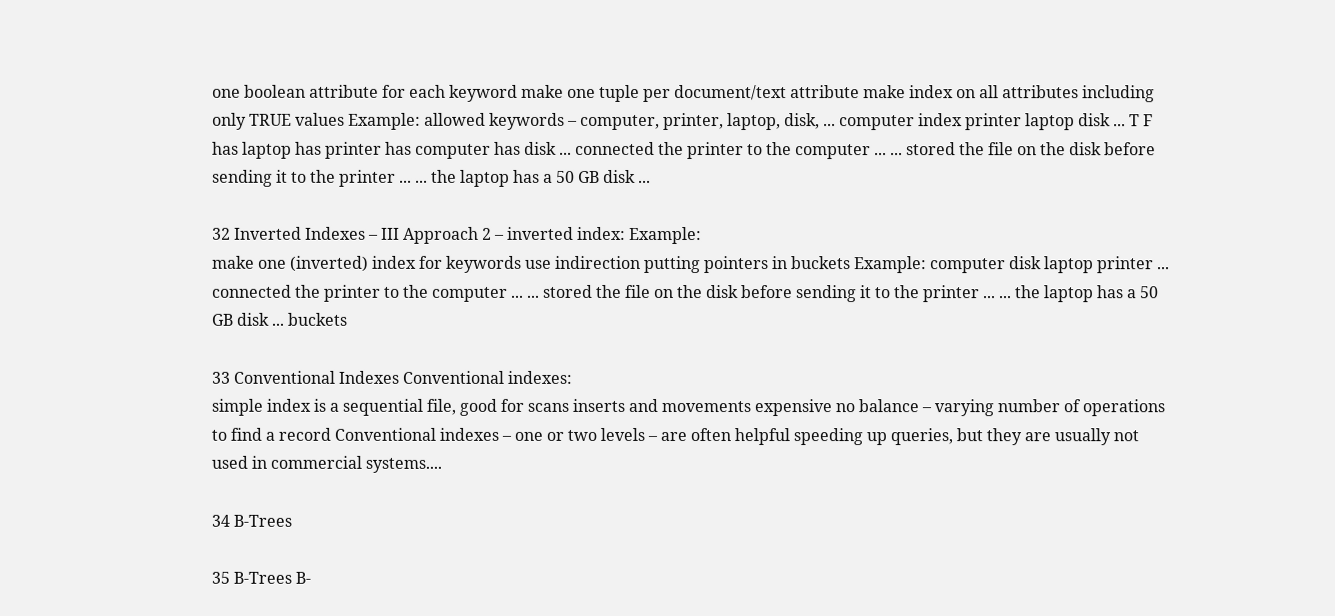one boolean attribute for each keyword make one tuple per document/text attribute make index on all attributes including only TRUE values Example: allowed keywords – computer, printer, laptop, disk, ... computer index printer laptop disk ... T F has laptop has printer has computer has disk ... connected the printer to the computer ... ... stored the file on the disk before sending it to the printer ... ... the laptop has a 50 GB disk ...

32 Inverted Indexes – III Approach 2 – inverted index: Example:
make one (inverted) index for keywords use indirection putting pointers in buckets Example: computer disk laptop printer ... connected the printer to the computer ... ... stored the file on the disk before sending it to the printer ... ... the laptop has a 50 GB disk ... buckets

33 Conventional Indexes Conventional indexes:
simple index is a sequential file, good for scans inserts and movements expensive no balance – varying number of operations to find a record Conventional indexes – one or two levels – are often helpful speeding up queries, but they are usually not used in commercial systems....

34 B-Trees

35 B-Trees B-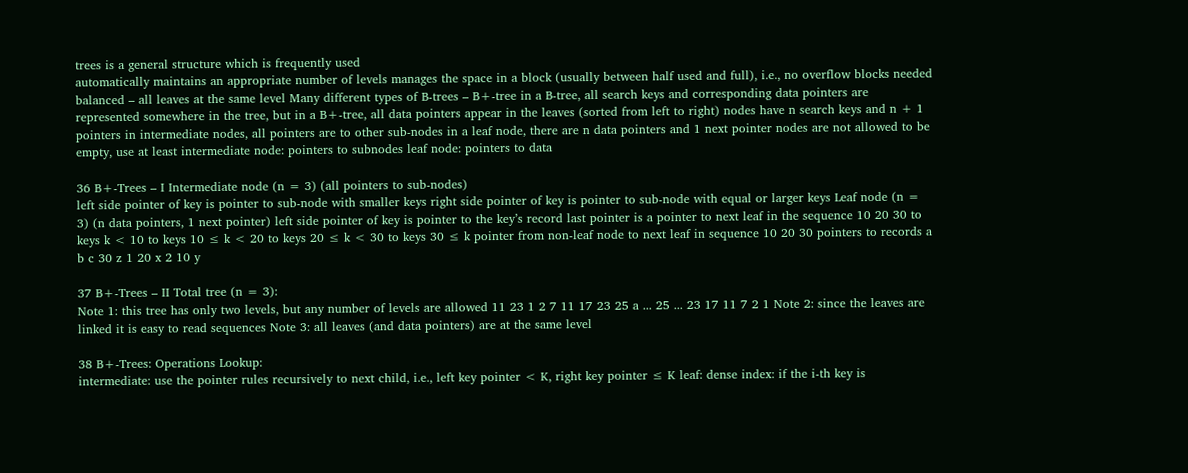trees is a general structure which is frequently used
automatically maintains an appropriate number of levels manages the space in a block (usually between half used and full), i.e., no overflow blocks needed balanced – all leaves at the same level Many different types of B-trees – B+-tree in a B-tree, all search keys and corresponding data pointers are represented somewhere in the tree, but in a B+-tree, all data pointers appear in the leaves (sorted from left to right) nodes have n search keys and n + 1 pointers in intermediate nodes, all pointers are to other sub-nodes in a leaf node, there are n data pointers and 1 next pointer nodes are not allowed to be empty, use at least intermediate node: pointers to subnodes leaf node: pointers to data

36 B+-Trees – I Intermediate node (n = 3) (all pointers to sub-nodes)
left side pointer of key is pointer to sub-node with smaller keys right side pointer of key is pointer to sub-node with equal or larger keys Leaf node (n = 3) (n data pointers, 1 next pointer) left side pointer of key is pointer to the key’s record last pointer is a pointer to next leaf in the sequence 10 20 30 to keys k < 10 to keys 10 ≤ k < 20 to keys 20 ≤ k < 30 to keys 30 ≤ k pointer from non-leaf node to next leaf in sequence 10 20 30 pointers to records a b c 30 z 1 20 x 2 10 y

37 B+-Trees – II Total tree (n = 3):
Note 1: this tree has only two levels, but any number of levels are allowed 11 23 1 2 7 11 17 23 25 a ... 25 ... 23 17 11 7 2 1 Note 2: since the leaves are linked it is easy to read sequences Note 3: all leaves (and data pointers) are at the same level

38 B+-Trees: Operations Lookup:
intermediate: use the pointer rules recursively to next child, i.e., left key pointer < K, right key pointer ≤ K leaf: dense index: if the i-th key is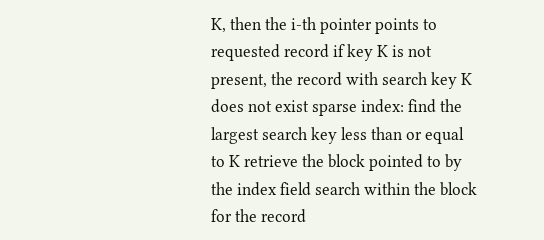K, then the i-th pointer points to requested record if key K is not present, the record with search key K does not exist sparse index: find the largest search key less than or equal to K retrieve the block pointed to by the index field search within the block for the record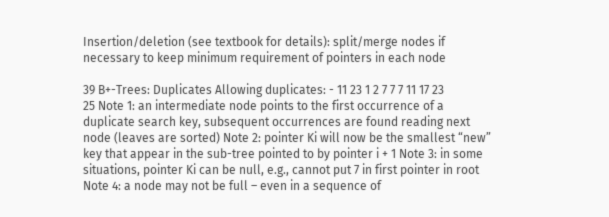Insertion/deletion (see textbook for details): split/merge nodes if necessary to keep minimum requirement of pointers in each node

39 B+-Trees: Duplicates Allowing duplicates: - 11 23 1 2 7 7 7 11 17 23
25 Note 1: an intermediate node points to the first occurrence of a duplicate search key, subsequent occurrences are found reading next node (leaves are sorted) Note 2: pointer Ki will now be the smallest “new” key that appear in the sub-tree pointed to by pointer i + 1 Note 3: in some situations, pointer Ki can be null, e.g., cannot put 7 in first pointer in root Note 4: a node may not be full – even in a sequence of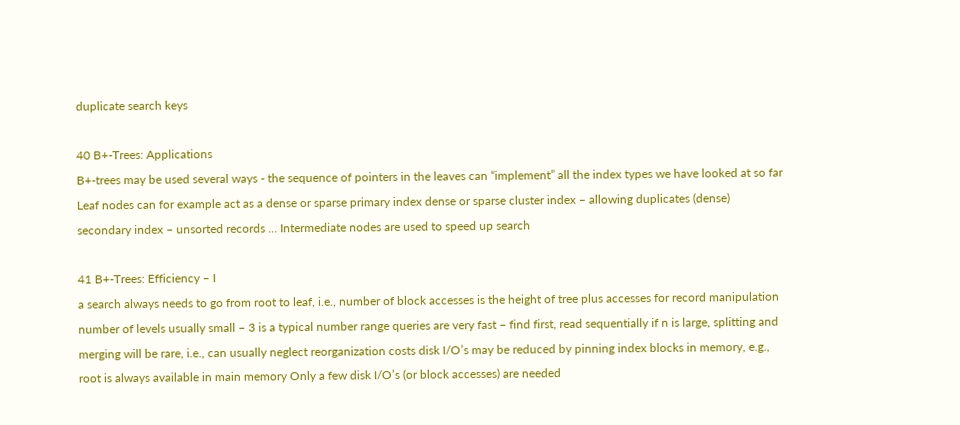duplicate search keys

40 B+-Trees: Applications
B+-trees may be used several ways - the sequence of pointers in the leaves can “implement” all the index types we have looked at so far Leaf nodes can for example act as a dense or sparse primary index dense or sparse cluster index – allowing duplicates (dense) secondary index – unsorted records ... Intermediate nodes are used to speed up search

41 B+-Trees: Efficiency – I
a search always needs to go from root to leaf, i.e., number of block accesses is the height of tree plus accesses for record manipulation number of levels usually small – 3 is a typical number range queries are very fast – find first, read sequentially if n is large, splitting and merging will be rare, i.e., can usually neglect reorganization costs disk I/O’s may be reduced by pinning index blocks in memory, e.g., root is always available in main memory Only a few disk I/O’s (or block accesses) are needed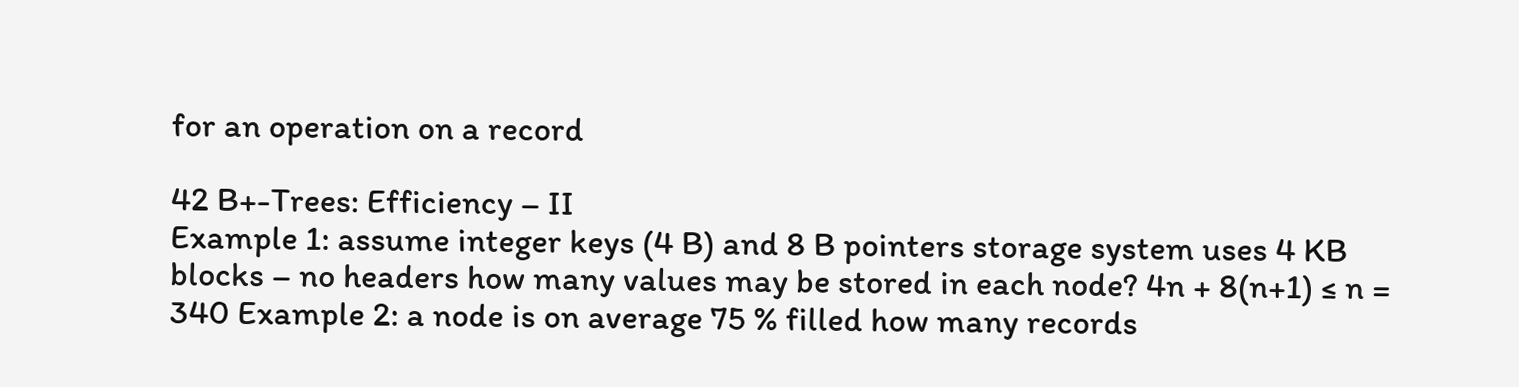for an operation on a record

42 B+-Trees: Efficiency – II
Example 1: assume integer keys (4 B) and 8 B pointers storage system uses 4 KB blocks – no headers how many values may be stored in each node? 4n + 8(n+1) ≤ n = 340 Example 2: a node is on average 75 % filled how many records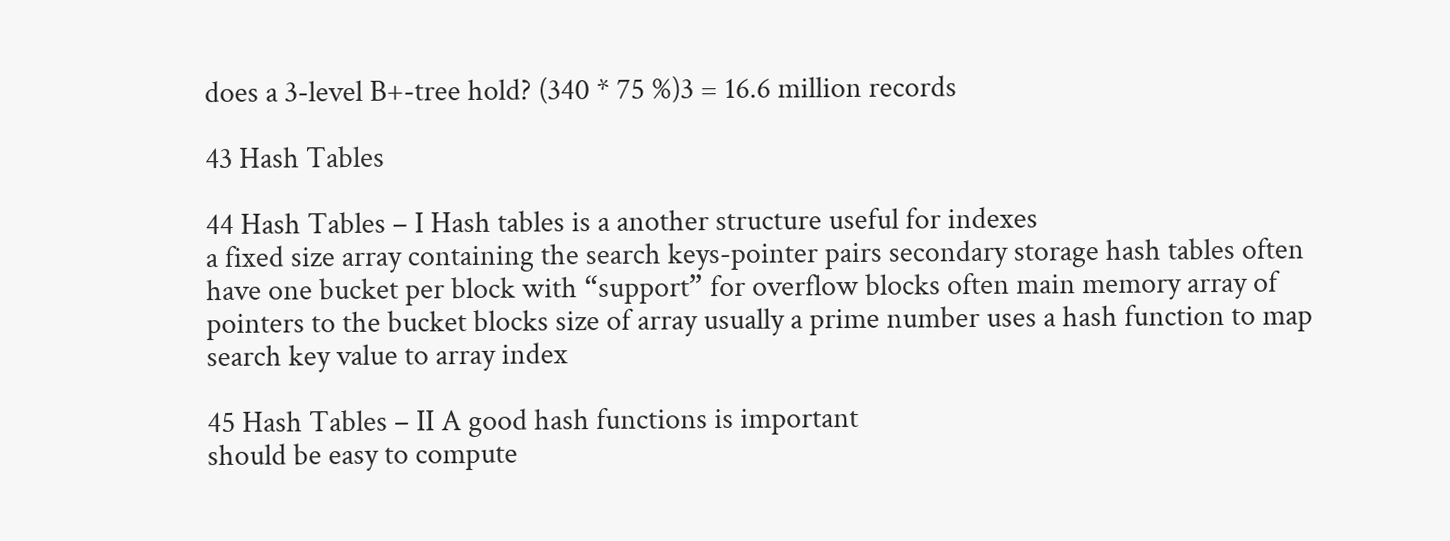does a 3-level B+-tree hold? (340 * 75 %)3 = 16.6 million records

43 Hash Tables

44 Hash Tables – I Hash tables is a another structure useful for indexes
a fixed size array containing the search keys-pointer pairs secondary storage hash tables often have one bucket per block with “support” for overflow blocks often main memory array of pointers to the bucket blocks size of array usually a prime number uses a hash function to map search key value to array index

45 Hash Tables – II A good hash functions is important
should be easy to compute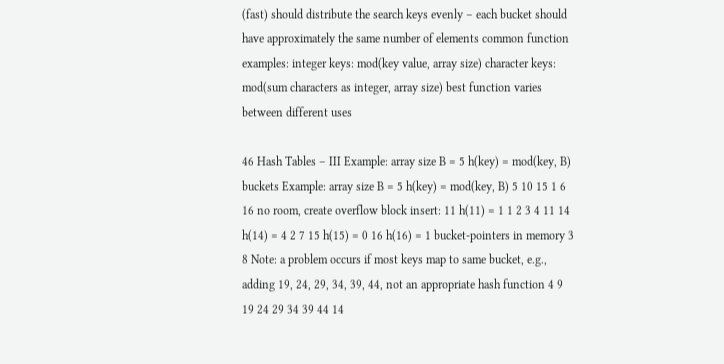(fast) should distribute the search keys evenly – each bucket should have approximately the same number of elements common function examples: integer keys: mod(key value, array size) character keys: mod(sum characters as integer, array size) best function varies between different uses

46 Hash Tables – III Example: array size B = 5 h(key) = mod(key, B)
buckets Example: array size B = 5 h(key) = mod(key, B) 5 10 15 1 6 16 no room, create overflow block insert: 11 h(11) = 1 1 2 3 4 11 14 h(14) = 4 2 7 15 h(15) = 0 16 h(16) = 1 bucket-pointers in memory 3 8 Note: a problem occurs if most keys map to same bucket, e.g., adding 19, 24, 29, 34, 39, 44, not an appropriate hash function 4 9 19 24 29 34 39 44 14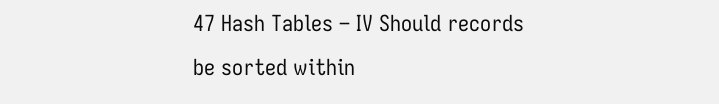47 Hash Tables – IV Should records be sorted within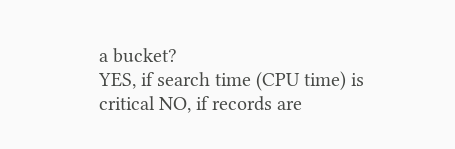a bucket?
YES, if search time (CPU time) is critical NO, if records are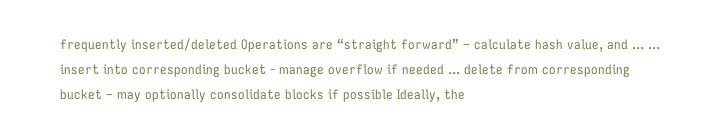frequently inserted/deleted Operations are “straight forward” – calculate hash value, and ... ... insert into corresponding bucket - manage overflow if needed ... delete from corresponding bucket – may optionally consolidate blocks if possible Ideally, the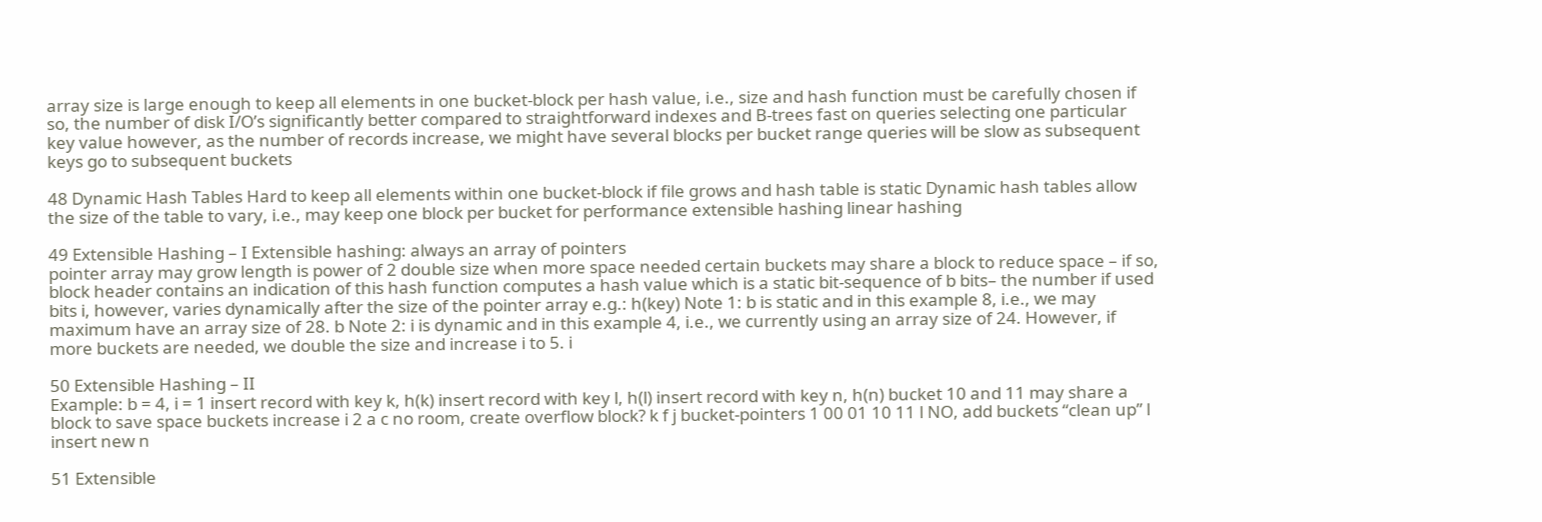array size is large enough to keep all elements in one bucket-block per hash value, i.e., size and hash function must be carefully chosen if so, the number of disk I/O’s significantly better compared to straightforward indexes and B-trees fast on queries selecting one particular key value however, as the number of records increase, we might have several blocks per bucket range queries will be slow as subsequent keys go to subsequent buckets

48 Dynamic Hash Tables Hard to keep all elements within one bucket-block if file grows and hash table is static Dynamic hash tables allow the size of the table to vary, i.e., may keep one block per bucket for performance extensible hashing linear hashing

49 Extensible Hashing – I Extensible hashing: always an array of pointers
pointer array may grow length is power of 2 double size when more space needed certain buckets may share a block to reduce space – if so, block header contains an indication of this hash function computes a hash value which is a static bit-sequence of b bits– the number if used bits i, however, varies dynamically after the size of the pointer array e.g.: h(key) Note 1: b is static and in this example 8, i.e., we may maximum have an array size of 28. b Note 2: i is dynamic and in this example 4, i.e., we currently using an array size of 24. However, if more buckets are needed, we double the size and increase i to 5. i

50 Extensible Hashing – II
Example: b = 4, i = 1 insert record with key k, h(k) insert record with key l, h(l) insert record with key n, h(n) bucket 10 and 11 may share a block to save space buckets increase i 2 a c no room, create overflow block? k f j bucket-pointers 1 00 01 10 11 l NO, add buckets “clean up” l insert new n

51 Extensible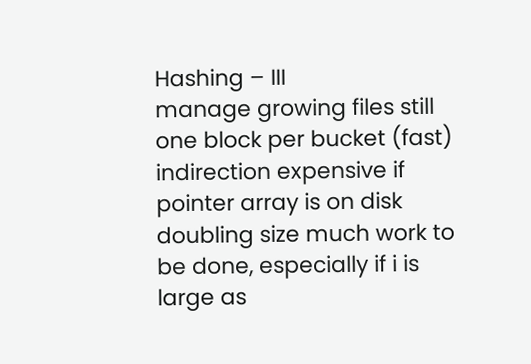Hashing – III
manage growing files still one block per bucket (fast) indirection expensive if pointer array is on disk doubling size much work to be done, especially if i is large as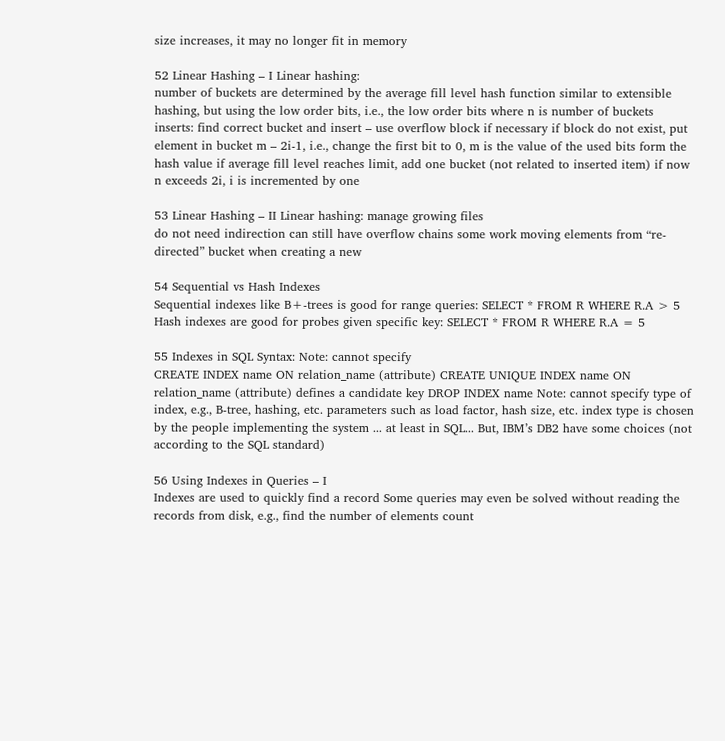size increases, it may no longer fit in memory

52 Linear Hashing – I Linear hashing:
number of buckets are determined by the average fill level hash function similar to extensible hashing, but using the low order bits, i.e., the low order bits where n is number of buckets inserts: find correct bucket and insert – use overflow block if necessary if block do not exist, put element in bucket m – 2i-1, i.e., change the first bit to 0, m is the value of the used bits form the hash value if average fill level reaches limit, add one bucket (not related to inserted item) if now n exceeds 2i, i is incremented by one

53 Linear Hashing – II Linear hashing: manage growing files
do not need indirection can still have overflow chains some work moving elements from “re-directed” bucket when creating a new

54 Sequential vs Hash Indexes
Sequential indexes like B+-trees is good for range queries: SELECT * FROM R WHERE R.A > 5 Hash indexes are good for probes given specific key: SELECT * FROM R WHERE R.A = 5

55 Indexes in SQL Syntax: Note: cannot specify
CREATE INDEX name ON relation_name (attribute) CREATE UNIQUE INDEX name ON relation_name (attribute) defines a candidate key DROP INDEX name Note: cannot specify type of index, e.g., B-tree, hashing, etc. parameters such as load factor, hash size, etc. index type is chosen by the people implementing the system ... at least in SQL... But, IBM’s DB2 have some choices (not according to the SQL standard)

56 Using Indexes in Queries – I
Indexes are used to quickly find a record Some queries may even be solved without reading the records from disk, e.g., find the number of elements count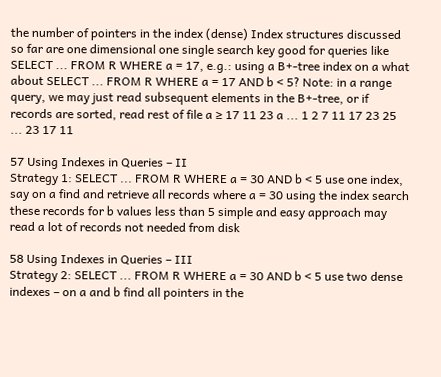the number of pointers in the index (dense) Index structures discussed so far are one dimensional one single search key good for queries like SELECT ... FROM R WHERE a = 17, e.g.: using a B+-tree index on a what about SELECT ... FROM R WHERE a = 17 AND b < 5? Note: in a range query, we may just read subsequent elements in the B+-tree, or if records are sorted, read rest of file a ≥ 17 11 23 a ... 1 2 7 11 17 23 25 ... 23 17 11

57 Using Indexes in Queries – II
Strategy 1: SELECT ... FROM R WHERE a = 30 AND b < 5 use one index, say on a find and retrieve all records where a = 30 using the index search these records for b values less than 5 simple and easy approach may read a lot of records not needed from disk

58 Using Indexes in Queries – III
Strategy 2: SELECT ... FROM R WHERE a = 30 AND b < 5 use two dense indexes – on a and b find all pointers in the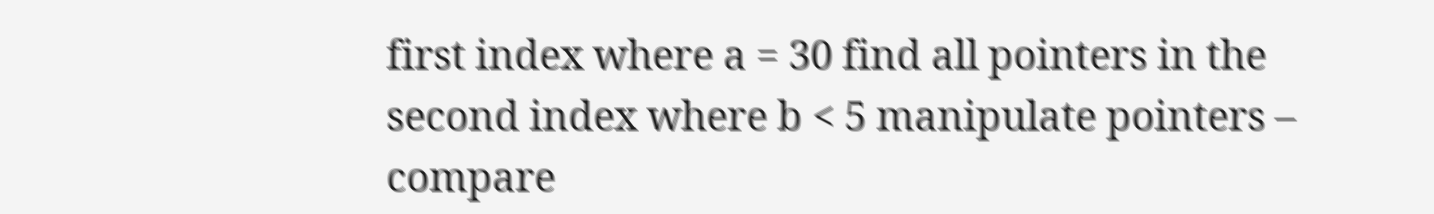first index where a = 30 find all pointers in the second index where b < 5 manipulate pointers – compare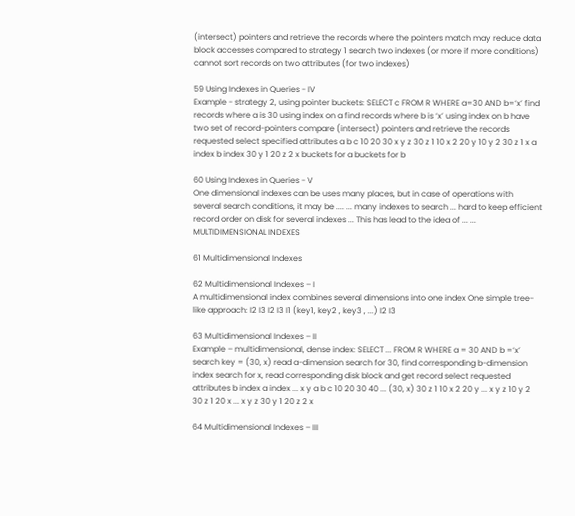(intersect) pointers and retrieve the records where the pointers match may reduce data block accesses compared to strategy 1 search two indexes (or more if more conditions) cannot sort records on two attributes (for two indexes)

59 Using Indexes in Queries - IV
Example - strategy 2, using pointer buckets: SELECT c FROM R WHERE a=30 AND b=‘x’ find records where a is 30 using index on a find records where b is ‘x’ using index on b have two set of record-pointers compare (intersect) pointers and retrieve the records requested select specified attributes a b c 10 20 30 x y z 30 z 1 10 x 2 20 y 10 y 2 30 z 1 x a index b index 30 y 1 20 z 2 x buckets for a buckets for b

60 Using Indexes in Queries - V
One dimensional indexes can be uses many places, but in case of operations with several search conditions, it may be .... ... many indexes to search ... hard to keep efficient record order on disk for several indexes ... This has lead to the idea of ... ... MULTIDIMENSIONAL INDEXES

61 Multidimensional Indexes

62 Multidimensional Indexes – I
A multidimensional index combines several dimensions into one index One simple tree-like approach: I2 I3 I2 I3 I1 (key1, key2 , key3 , ...) I2 I3

63 Multidimensional Indexes – II
Example – multidimensional, dense index: SELECT ... FROM R WHERE a = 30 AND b =‘x’ search key = (30, x) read a-dimension search for 30, find corresponding b-dimension index search for x, read corresponding disk block and get record select requested attributes b index a index ... x y a b c 10 20 30 40 ... (30, x) 30 z 1 10 x 2 20 y ... x y z 10 y 2 30 z 1 20 x ... x y z 30 y 1 20 z 2 x

64 Multidimensional Indexes – III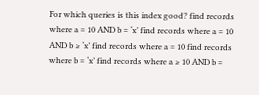For which queries is this index good? find records where a = 10 AND b = ‘x’ find records where a = 10 AND b ≥ ‘x’ find records where a = 10 find records where b = ‘x’ find records where a ≥ 10 AND b =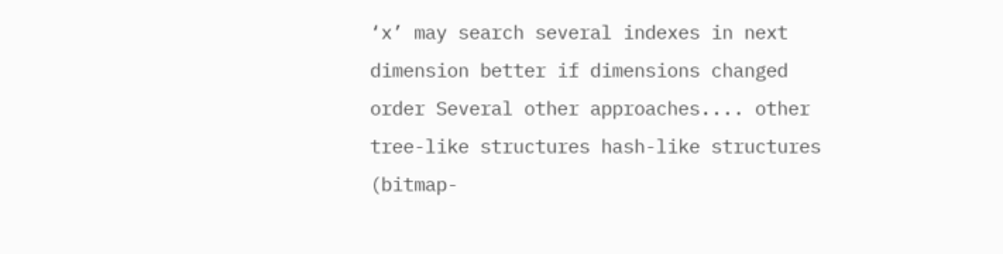‘x’ may search several indexes in next dimension better if dimensions changed order Several other approaches.... other tree-like structures hash-like structures (bitmap-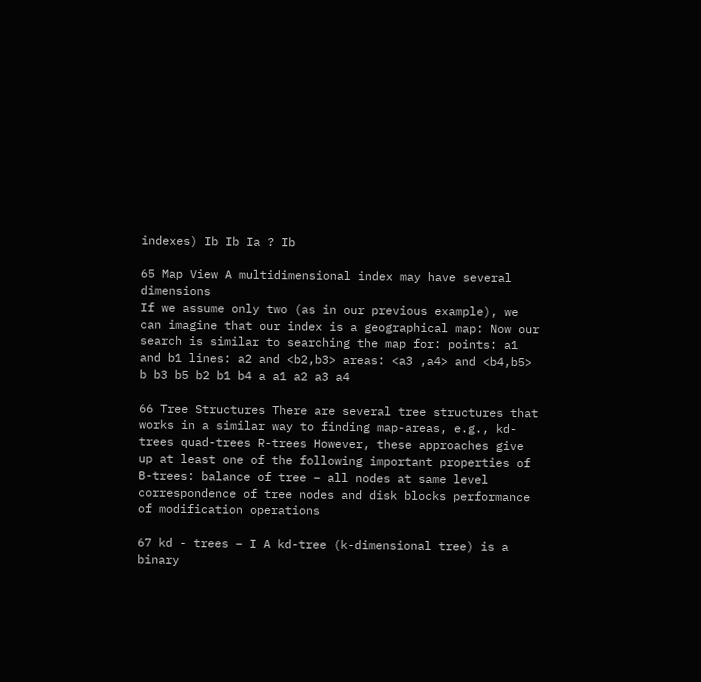indexes) Ib Ib Ia ? Ib

65 Map View A multidimensional index may have several dimensions
If we assume only two (as in our previous example), we can imagine that our index is a geographical map: Now our search is similar to searching the map for: points: a1 and b1 lines: a2 and <b2,b3> areas: <a3 ,a4> and <b4,b5> b b3 b5 b2 b1 b4 a a1 a2 a3 a4

66 Tree Structures There are several tree structures that works in a similar way to finding map-areas, e.g., kd-trees quad-trees R-trees However, these approaches give up at least one of the following important properties of B-trees: balance of tree – all nodes at same level correspondence of tree nodes and disk blocks performance of modification operations

67 kd - trees – I A kd-tree (k-dimensional tree) is a binary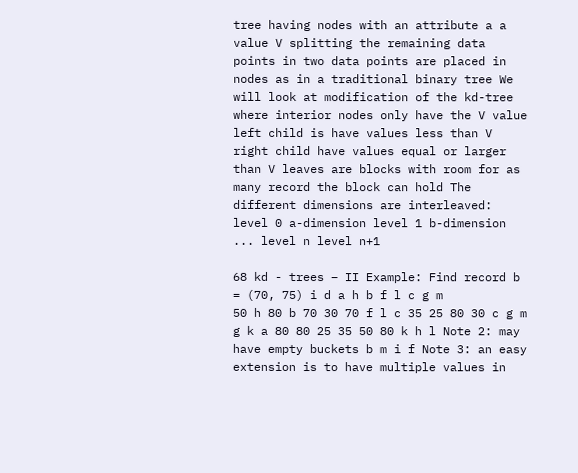tree having nodes with an attribute a a value V splitting the remaining data points in two data points are placed in nodes as in a traditional binary tree We will look at modification of the kd-tree where interior nodes only have the V value left child is have values less than V right child have values equal or larger than V leaves are blocks with room for as many record the block can hold The different dimensions are interleaved: level 0 a-dimension level 1 b-dimension ... level n level n+1

68 kd - trees – II Example: Find record b = (70, 75) i d a h b f l c g m
50 h 80 b 70 30 70 f l c 35 25 80 30 c g m g k a 80 80 25 35 50 80 k h l Note 2: may have empty buckets b m i f Note 3: an easy extension is to have multiple values in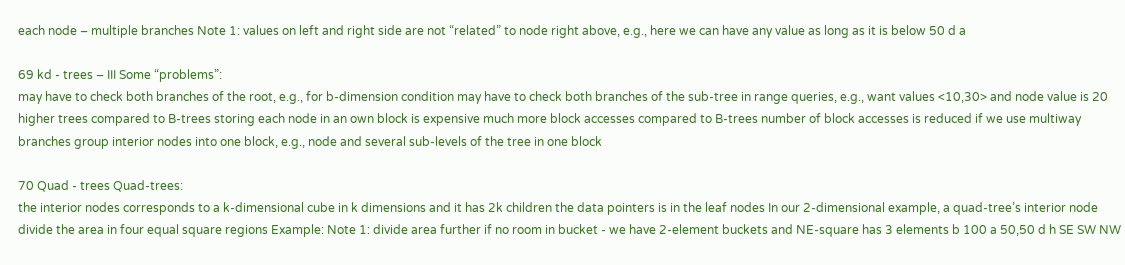each node – multiple branches Note 1: values on left and right side are not “related” to node right above, e.g., here we can have any value as long as it is below 50 d a

69 kd - trees – III Some “problems”:
may have to check both branches of the root, e.g., for b-dimension condition may have to check both branches of the sub-tree in range queries, e.g., want values <10,30> and node value is 20 higher trees compared to B-trees storing each node in an own block is expensive much more block accesses compared to B-trees number of block accesses is reduced if we use multiway branches group interior nodes into one block, e.g., node and several sub-levels of the tree in one block

70 Quad - trees Quad-trees:
the interior nodes corresponds to a k-dimensional cube in k dimensions and it has 2k children the data pointers is in the leaf nodes In our 2-dimensional example, a quad-tree’s interior node divide the area in four equal square regions Example: Note 1: divide area further if no room in bucket - we have 2-element buckets and NE-square has 3 elements b 100 a 50,50 d h SE SW NW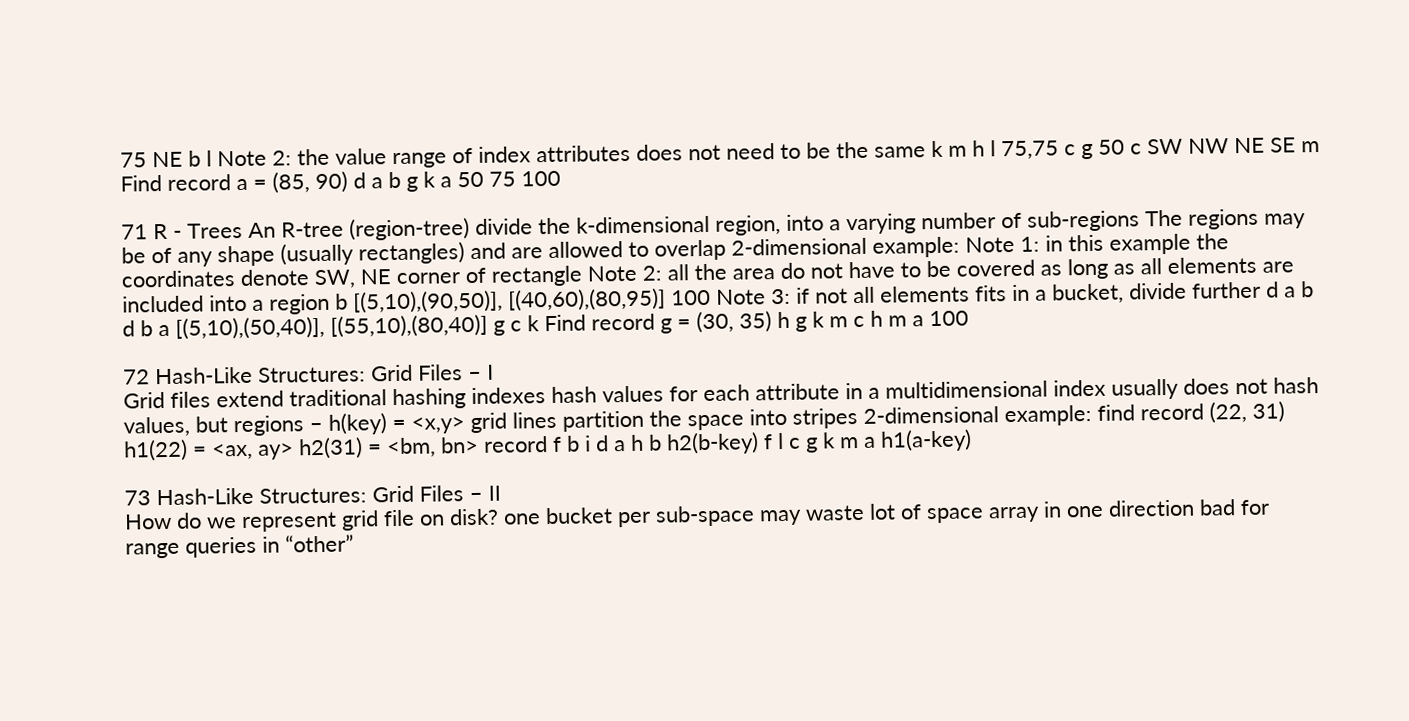75 NE b l Note 2: the value range of index attributes does not need to be the same k m h l 75,75 c g 50 c SW NW NE SE m Find record a = (85, 90) d a b g k a 50 75 100

71 R - Trees An R-tree (region-tree) divide the k-dimensional region, into a varying number of sub-regions The regions may be of any shape (usually rectangles) and are allowed to overlap 2-dimensional example: Note 1: in this example the coordinates denote SW, NE corner of rectangle Note 2: all the area do not have to be covered as long as all elements are included into a region b [(5,10),(90,50)], [(40,60),(80,95)] 100 Note 3: if not all elements fits in a bucket, divide further d a b d b a [(5,10),(50,40)], [(55,10),(80,40)] g c k Find record g = (30, 35) h g k m c h m a 100

72 Hash-Like Structures: Grid Files – I
Grid files extend traditional hashing indexes hash values for each attribute in a multidimensional index usually does not hash values, but regions – h(key) = <x,y> grid lines partition the space into stripes 2-dimensional example: find record (22, 31) h1(22) = <ax, ay> h2(31) = <bm, bn> record f b i d a h b h2(b-key) f l c g k m a h1(a-key)

73 Hash-Like Structures: Grid Files – II
How do we represent grid file on disk? one bucket per sub-space may waste lot of space array in one direction bad for range queries in “other”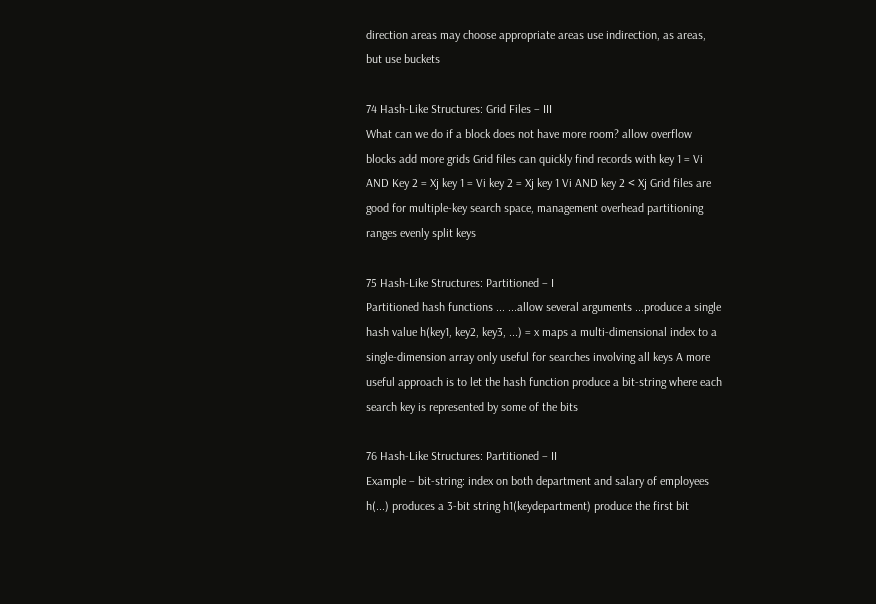direction areas may choose appropriate areas use indirection, as areas, but use buckets

74 Hash-Like Structures: Grid Files – III
What can we do if a block does not have more room? allow overflow blocks add more grids Grid files can quickly find records with key 1 = Vi AND Key 2 = Xj key 1 = Vi key 2 = Xj key 1 Vi AND key 2 < Xj Grid files are good for multiple-key search space, management overhead partitioning ranges evenly split keys

75 Hash-Like Structures: Partitioned – I
Partitioned hash functions ... ...allow several arguments ...produce a single hash value h(key1, key2, key3, ...) = x maps a multi-dimensional index to a single-dimension array only useful for searches involving all keys A more useful approach is to let the hash function produce a bit-string where each search key is represented by some of the bits

76 Hash-Like Structures: Partitioned – II
Example – bit-string: index on both department and salary of employees h(...) produces a 3-bit string h1(keydepartment) produce the first bit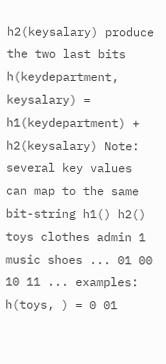h2(keysalary) produce the two last bits h(keydepartment, keysalary) = h1(keydepartment) + h2(keysalary) Note: several key values can map to the same bit-string h1() h2() toys clothes admin 1 music shoes ... 01 00 10 11 ... examples: h(toys, ) = 0 01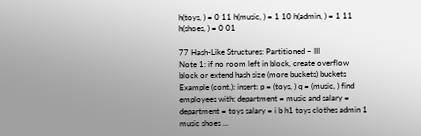h(toys, ) = 0 11 h(music, ) = 1 10 h(admin, ) = 1 11 h(shoes, ) = 0 01

77 Hash-Like Structures: Partitioned – III
Note 1: if no room left in block, create overflow block or extend hash size (more buckets) buckets Example (cont.): insert: p = (toys, ) q = (music, ) find employees with: department = music and salary = department = toys salary = i b h1 toys clothes admin 1 music shoes ...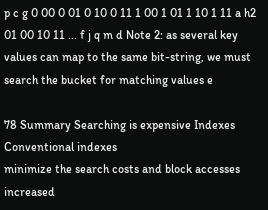p c g 0 00 0 01 0 10 0 11 1 00 1 01 1 10 1 11 a h2 01 00 10 11 ... f j q m d Note 2: as several key values can map to the same bit-string, we must search the bucket for matching values e

78 Summary Searching is expensive Indexes Conventional indexes
minimize the search costs and block accesses increased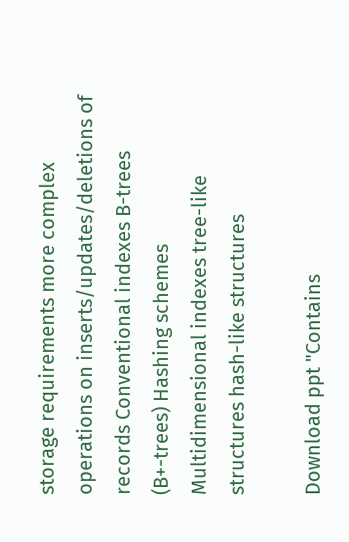storage requirements more complex operations on inserts/updates/deletions of records Conventional indexes B-trees (B+-trees) Hashing schemes Multidimensional indexes tree-like structures hash-like structures

Download ppt "Contains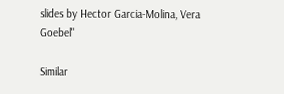slides by Hector Garcia-Molina, Vera Goebel"

Similar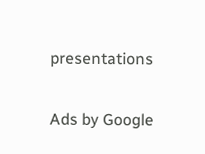presentations

Ads by Google